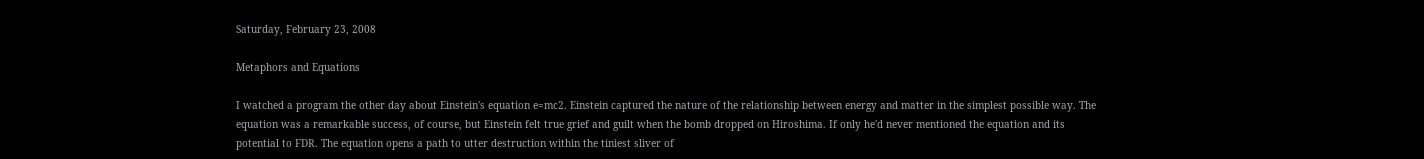Saturday, February 23, 2008

Metaphors and Equations

I watched a program the other day about Einstein's equation e=mc2. Einstein captured the nature of the relationship between energy and matter in the simplest possible way. The equation was a remarkable success, of course, but Einstein felt true grief and guilt when the bomb dropped on Hiroshima. If only he'd never mentioned the equation and its potential to FDR. The equation opens a path to utter destruction within the tiniest sliver of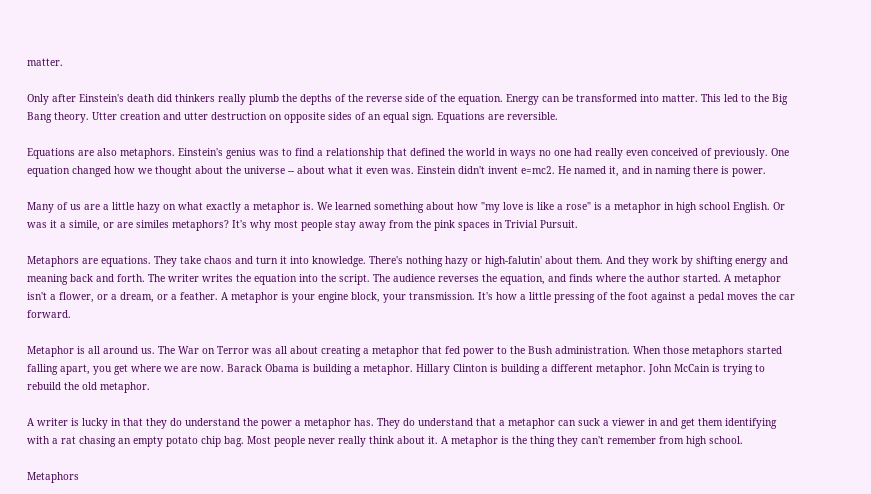matter.

Only after Einstein's death did thinkers really plumb the depths of the reverse side of the equation. Energy can be transformed into matter. This led to the Big Bang theory. Utter creation and utter destruction on opposite sides of an equal sign. Equations are reversible.

Equations are also metaphors. Einstein's genius was to find a relationship that defined the world in ways no one had really even conceived of previously. One equation changed how we thought about the universe -- about what it even was. Einstein didn't invent e=mc2. He named it, and in naming there is power.

Many of us are a little hazy on what exactly a metaphor is. We learned something about how "my love is like a rose" is a metaphor in high school English. Or was it a simile, or are similes metaphors? It's why most people stay away from the pink spaces in Trivial Pursuit.

Metaphors are equations. They take chaos and turn it into knowledge. There's nothing hazy or high-falutin' about them. And they work by shifting energy and meaning back and forth. The writer writes the equation into the script. The audience reverses the equation, and finds where the author started. A metaphor isn't a flower, or a dream, or a feather. A metaphor is your engine block, your transmission. It's how a little pressing of the foot against a pedal moves the car forward.

Metaphor is all around us. The War on Terror was all about creating a metaphor that fed power to the Bush administration. When those metaphors started falling apart, you get where we are now. Barack Obama is building a metaphor. Hillary Clinton is building a different metaphor. John McCain is trying to rebuild the old metaphor.

A writer is lucky in that they do understand the power a metaphor has. They do understand that a metaphor can suck a viewer in and get them identifying with a rat chasing an empty potato chip bag. Most people never really think about it. A metaphor is the thing they can't remember from high school.

Metaphors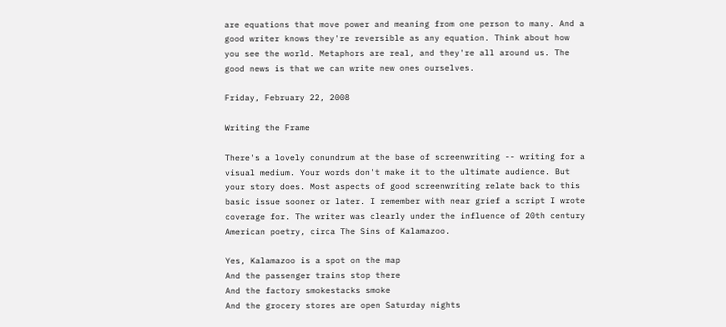are equations that move power and meaning from one person to many. And a good writer knows they're reversible as any equation. Think about how you see the world. Metaphors are real, and they're all around us. The good news is that we can write new ones ourselves.

Friday, February 22, 2008

Writing the Frame

There's a lovely conundrum at the base of screenwriting -- writing for a visual medium. Your words don't make it to the ultimate audience. But your story does. Most aspects of good screenwriting relate back to this basic issue sooner or later. I remember with near grief a script I wrote coverage for. The writer was clearly under the influence of 20th century American poetry, circa The Sins of Kalamazoo.

Yes, Kalamazoo is a spot on the map
And the passenger trains stop there
And the factory smokestacks smoke
And the grocery stores are open Saturday nights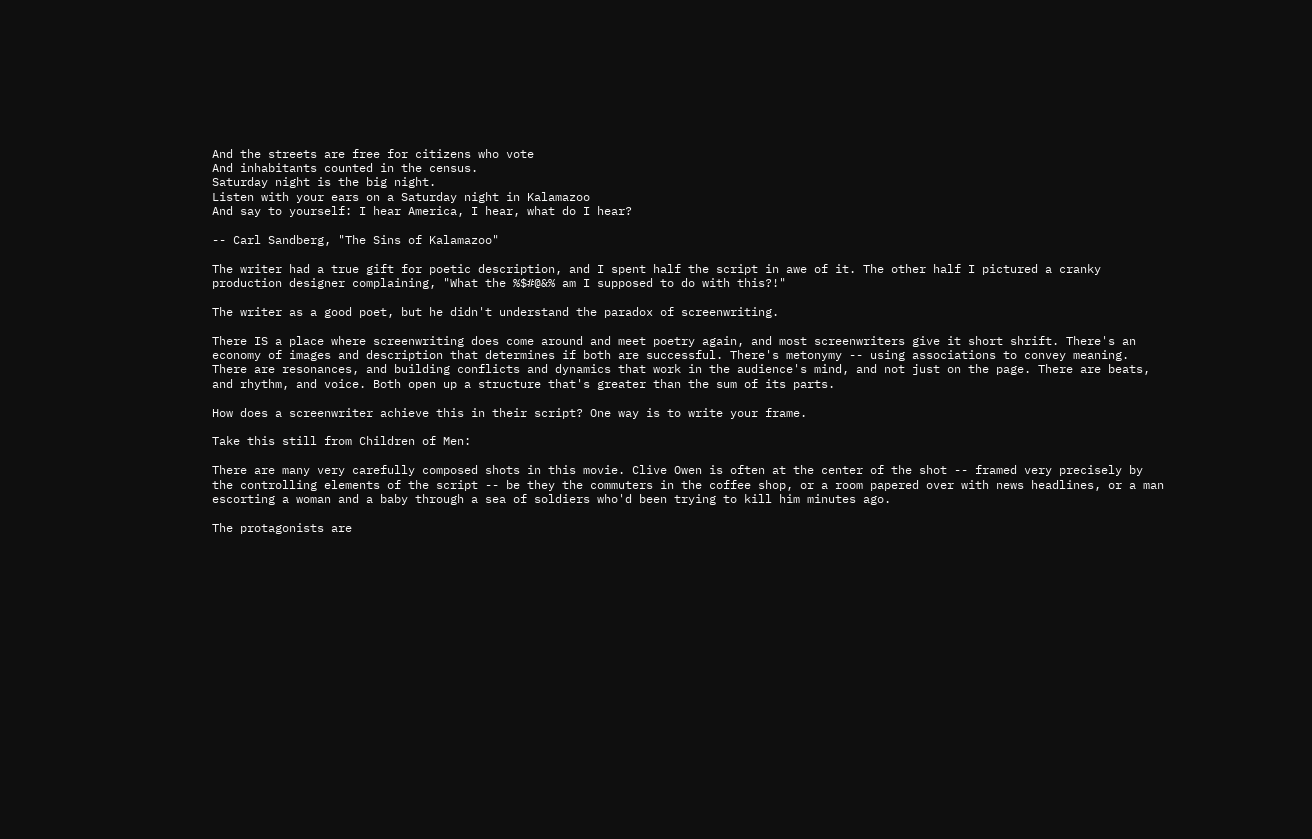And the streets are free for citizens who vote
And inhabitants counted in the census.
Saturday night is the big night.
Listen with your ears on a Saturday night in Kalamazoo
And say to yourself: I hear America, I hear, what do I hear?

-- Carl Sandberg, "The Sins of Kalamazoo"

The writer had a true gift for poetic description, and I spent half the script in awe of it. The other half I pictured a cranky production designer complaining, "What the %$#@&% am I supposed to do with this?!"

The writer as a good poet, but he didn't understand the paradox of screenwriting.

There IS a place where screenwriting does come around and meet poetry again, and most screenwriters give it short shrift. There's an economy of images and description that determines if both are successful. There's metonymy -- using associations to convey meaning. There are resonances, and building conflicts and dynamics that work in the audience's mind, and not just on the page. There are beats, and rhythm, and voice. Both open up a structure that's greater than the sum of its parts.

How does a screenwriter achieve this in their script? One way is to write your frame.

Take this still from Children of Men:

There are many very carefully composed shots in this movie. Clive Owen is often at the center of the shot -- framed very precisely by the controlling elements of the script -- be they the commuters in the coffee shop, or a room papered over with news headlines, or a man escorting a woman and a baby through a sea of soldiers who'd been trying to kill him minutes ago.

The protagonists are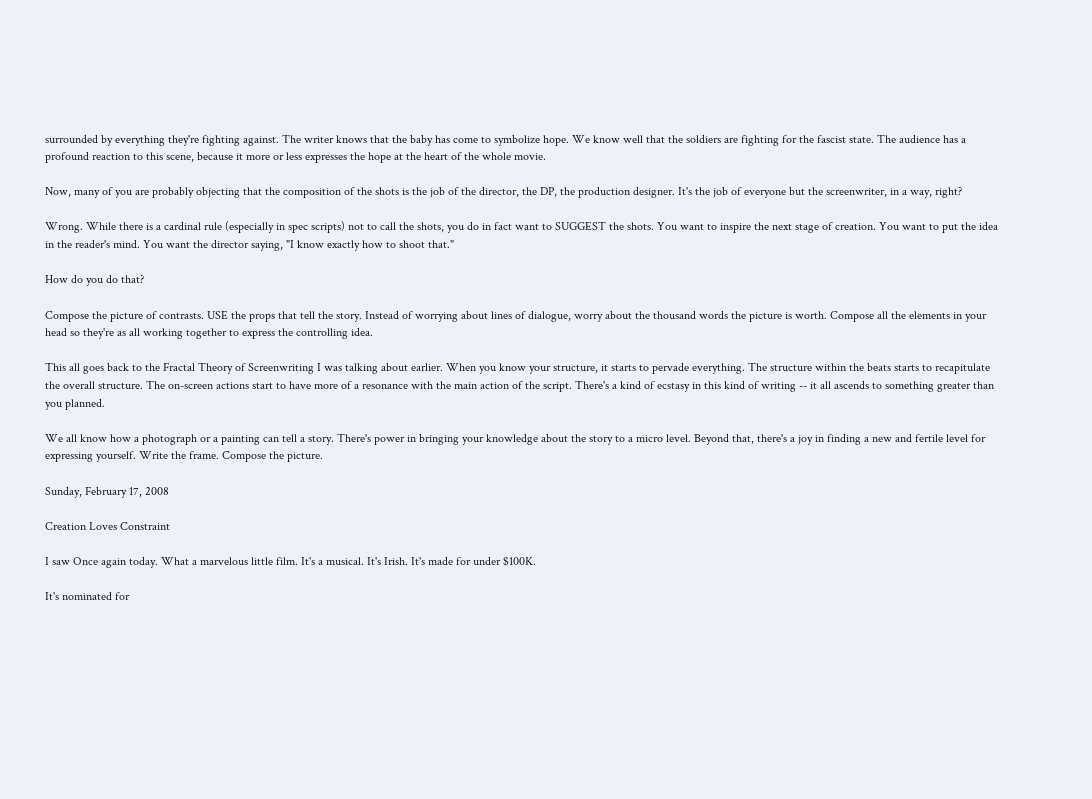surrounded by everything they're fighting against. The writer knows that the baby has come to symbolize hope. We know well that the soldiers are fighting for the fascist state. The audience has a profound reaction to this scene, because it more or less expresses the hope at the heart of the whole movie.

Now, many of you are probably objecting that the composition of the shots is the job of the director, the DP, the production designer. It's the job of everyone but the screenwriter, in a way, right?

Wrong. While there is a cardinal rule (especially in spec scripts) not to call the shots, you do in fact want to SUGGEST the shots. You want to inspire the next stage of creation. You want to put the idea in the reader's mind. You want the director saying, "I know exactly how to shoot that."

How do you do that?

Compose the picture of contrasts. USE the props that tell the story. Instead of worrying about lines of dialogue, worry about the thousand words the picture is worth. Compose all the elements in your head so they're as all working together to express the controlling idea.

This all goes back to the Fractal Theory of Screenwriting I was talking about earlier. When you know your structure, it starts to pervade everything. The structure within the beats starts to recapitulate the overall structure. The on-screen actions start to have more of a resonance with the main action of the script. There's a kind of ecstasy in this kind of writing -- it all ascends to something greater than you planned.

We all know how a photograph or a painting can tell a story. There's power in bringing your knowledge about the story to a micro level. Beyond that, there's a joy in finding a new and fertile level for expressing yourself. Write the frame. Compose the picture.

Sunday, February 17, 2008

Creation Loves Constraint

I saw Once again today. What a marvelous little film. It's a musical. It's Irish. It's made for under $100K.

It's nominated for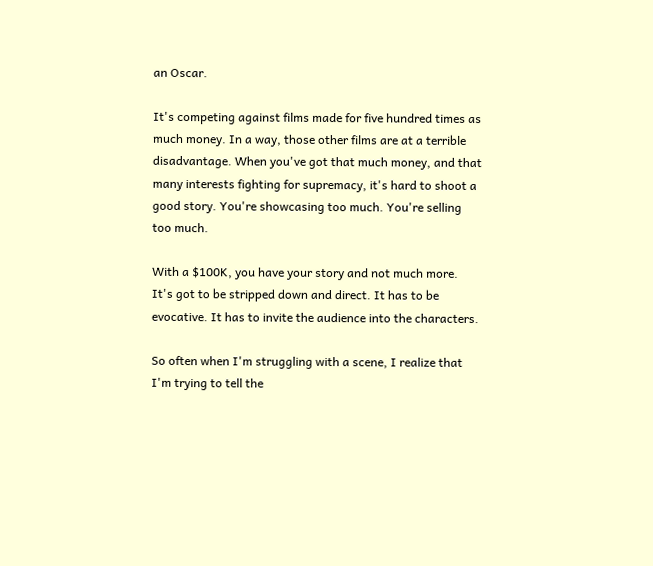an Oscar.

It's competing against films made for five hundred times as much money. In a way, those other films are at a terrible disadvantage. When you've got that much money, and that many interests fighting for supremacy, it's hard to shoot a good story. You're showcasing too much. You're selling too much.

With a $100K, you have your story and not much more. It's got to be stripped down and direct. It has to be evocative. It has to invite the audience into the characters.

So often when I'm struggling with a scene, I realize that I'm trying to tell the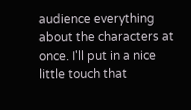audience everything about the characters at once. I'll put in a nice little touch that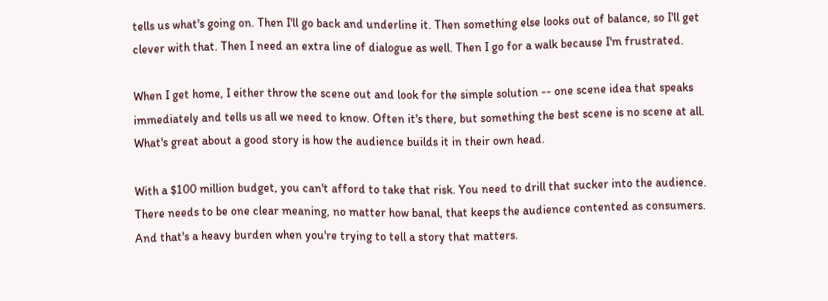tells us what's going on. Then I'll go back and underline it. Then something else looks out of balance, so I'll get clever with that. Then I need an extra line of dialogue as well. Then I go for a walk because I'm frustrated.

When I get home, I either throw the scene out and look for the simple solution -- one scene idea that speaks immediately and tells us all we need to know. Often it's there, but something the best scene is no scene at all. What's great about a good story is how the audience builds it in their own head.

With a $100 million budget, you can't afford to take that risk. You need to drill that sucker into the audience. There needs to be one clear meaning, no matter how banal, that keeps the audience contented as consumers. And that's a heavy burden when you're trying to tell a story that matters.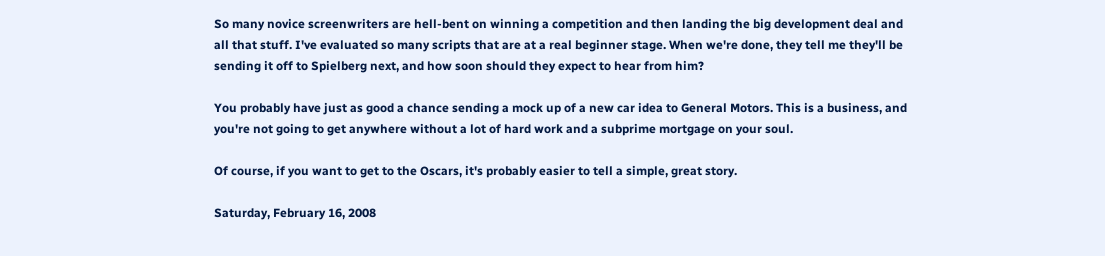So many novice screenwriters are hell-bent on winning a competition and then landing the big development deal and all that stuff. I've evaluated so many scripts that are at a real beginner stage. When we're done, they tell me they'll be sending it off to Spielberg next, and how soon should they expect to hear from him?

You probably have just as good a chance sending a mock up of a new car idea to General Motors. This is a business, and you're not going to get anywhere without a lot of hard work and a subprime mortgage on your soul.

Of course, if you want to get to the Oscars, it's probably easier to tell a simple, great story.

Saturday, February 16, 2008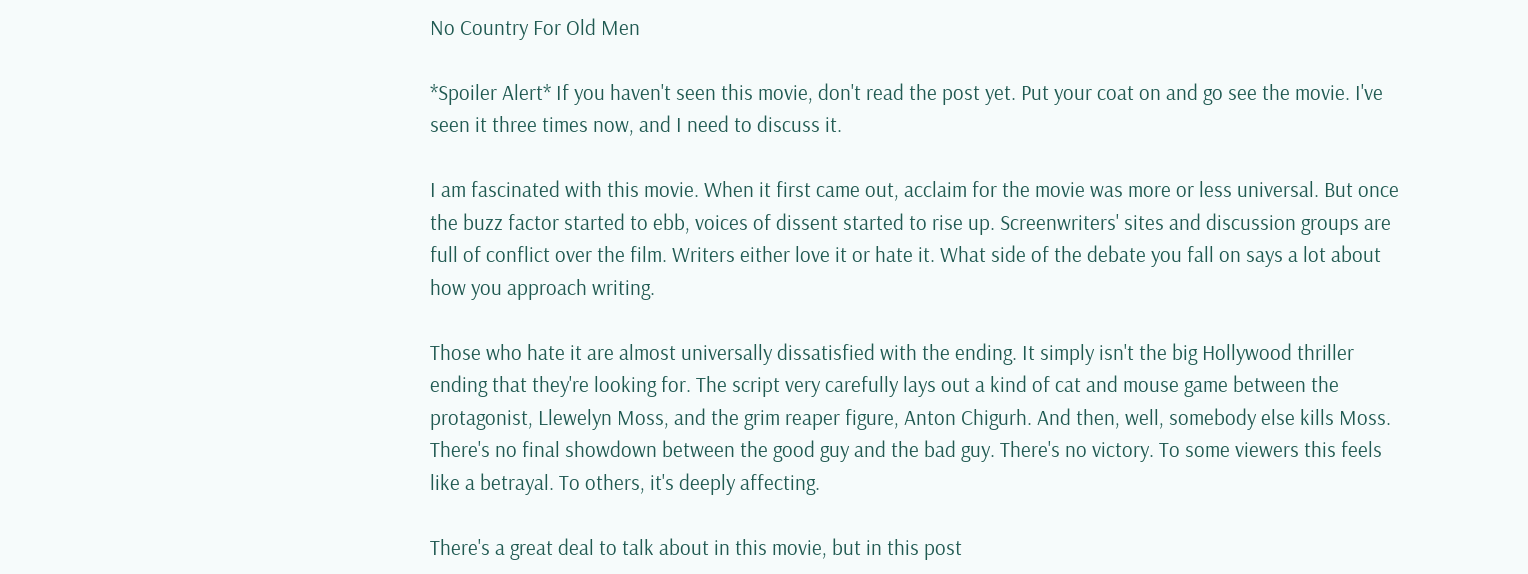No Country For Old Men

*Spoiler Alert* If you haven't seen this movie, don't read the post yet. Put your coat on and go see the movie. I've seen it three times now, and I need to discuss it.

I am fascinated with this movie. When it first came out, acclaim for the movie was more or less universal. But once the buzz factor started to ebb, voices of dissent started to rise up. Screenwriters' sites and discussion groups are full of conflict over the film. Writers either love it or hate it. What side of the debate you fall on says a lot about how you approach writing.

Those who hate it are almost universally dissatisfied with the ending. It simply isn't the big Hollywood thriller ending that they're looking for. The script very carefully lays out a kind of cat and mouse game between the protagonist, Llewelyn Moss, and the grim reaper figure, Anton Chigurh. And then, well, somebody else kills Moss. There's no final showdown between the good guy and the bad guy. There's no victory. To some viewers this feels like a betrayal. To others, it's deeply affecting.

There's a great deal to talk about in this movie, but in this post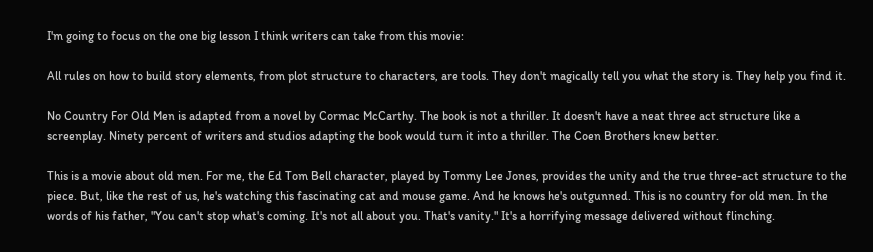I'm going to focus on the one big lesson I think writers can take from this movie:

All rules on how to build story elements, from plot structure to characters, are tools. They don't magically tell you what the story is. They help you find it.

No Country For Old Men is adapted from a novel by Cormac McCarthy. The book is not a thriller. It doesn't have a neat three act structure like a screenplay. Ninety percent of writers and studios adapting the book would turn it into a thriller. The Coen Brothers knew better.

This is a movie about old men. For me, the Ed Tom Bell character, played by Tommy Lee Jones, provides the unity and the true three-act structure to the piece. But, like the rest of us, he's watching this fascinating cat and mouse game. And he knows he's outgunned. This is no country for old men. In the words of his father, "You can't stop what's coming. It's not all about you. That's vanity." It's a horrifying message delivered without flinching.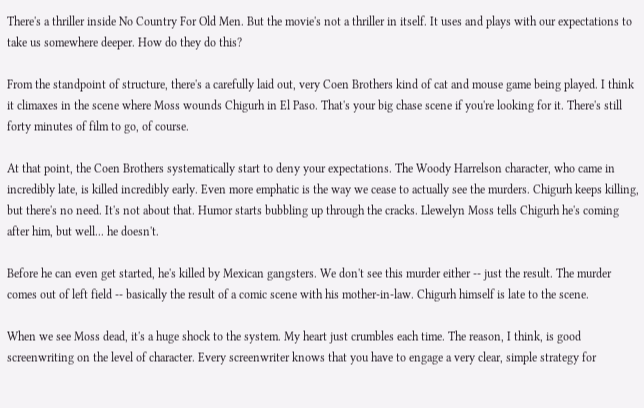There's a thriller inside No Country For Old Men. But the movie's not a thriller in itself. It uses and plays with our expectations to take us somewhere deeper. How do they do this?

From the standpoint of structure, there's a carefully laid out, very Coen Brothers kind of cat and mouse game being played. I think it climaxes in the scene where Moss wounds Chigurh in El Paso. That's your big chase scene if you're looking for it. There's still forty minutes of film to go, of course.

At that point, the Coen Brothers systematically start to deny your expectations. The Woody Harrelson character, who came in incredibly late, is killed incredibly early. Even more emphatic is the way we cease to actually see the murders. Chigurh keeps killing, but there's no need. It's not about that. Humor starts bubbling up through the cracks. Llewelyn Moss tells Chigurh he's coming after him, but well... he doesn't.

Before he can even get started, he's killed by Mexican gangsters. We don't see this murder either -- just the result. The murder comes out of left field -- basically the result of a comic scene with his mother-in-law. Chigurh himself is late to the scene.

When we see Moss dead, it's a huge shock to the system. My heart just crumbles each time. The reason, I think, is good screenwriting on the level of character. Every screenwriter knows that you have to engage a very clear, simple strategy for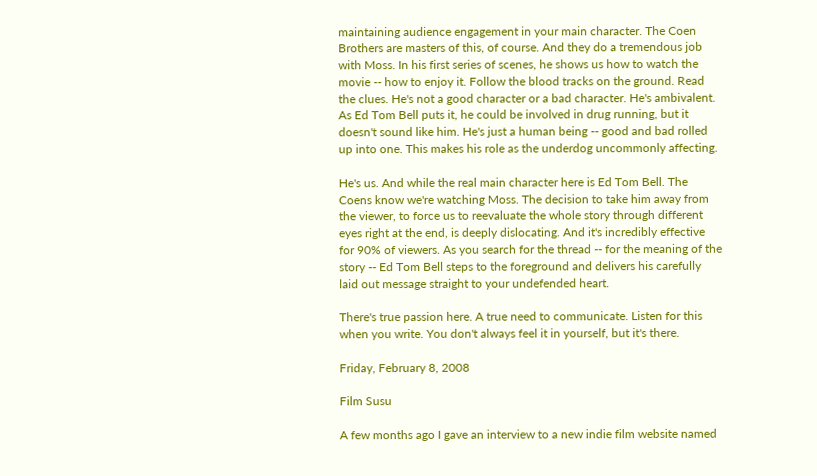maintaining audience engagement in your main character. The Coen Brothers are masters of this, of course. And they do a tremendous job with Moss. In his first series of scenes, he shows us how to watch the movie -- how to enjoy it. Follow the blood tracks on the ground. Read the clues. He's not a good character or a bad character. He's ambivalent. As Ed Tom Bell puts it, he could be involved in drug running, but it doesn't sound like him. He's just a human being -- good and bad rolled up into one. This makes his role as the underdog uncommonly affecting.

He's us. And while the real main character here is Ed Tom Bell. The Coens know we're watching Moss. The decision to take him away from the viewer, to force us to reevaluate the whole story through different eyes right at the end, is deeply dislocating. And it's incredibly effective for 90% of viewers. As you search for the thread -- for the meaning of the story -- Ed Tom Bell steps to the foreground and delivers his carefully laid out message straight to your undefended heart.

There's true passion here. A true need to communicate. Listen for this when you write. You don't always feel it in yourself, but it's there.

Friday, February 8, 2008

Film Susu

A few months ago I gave an interview to a new indie film website named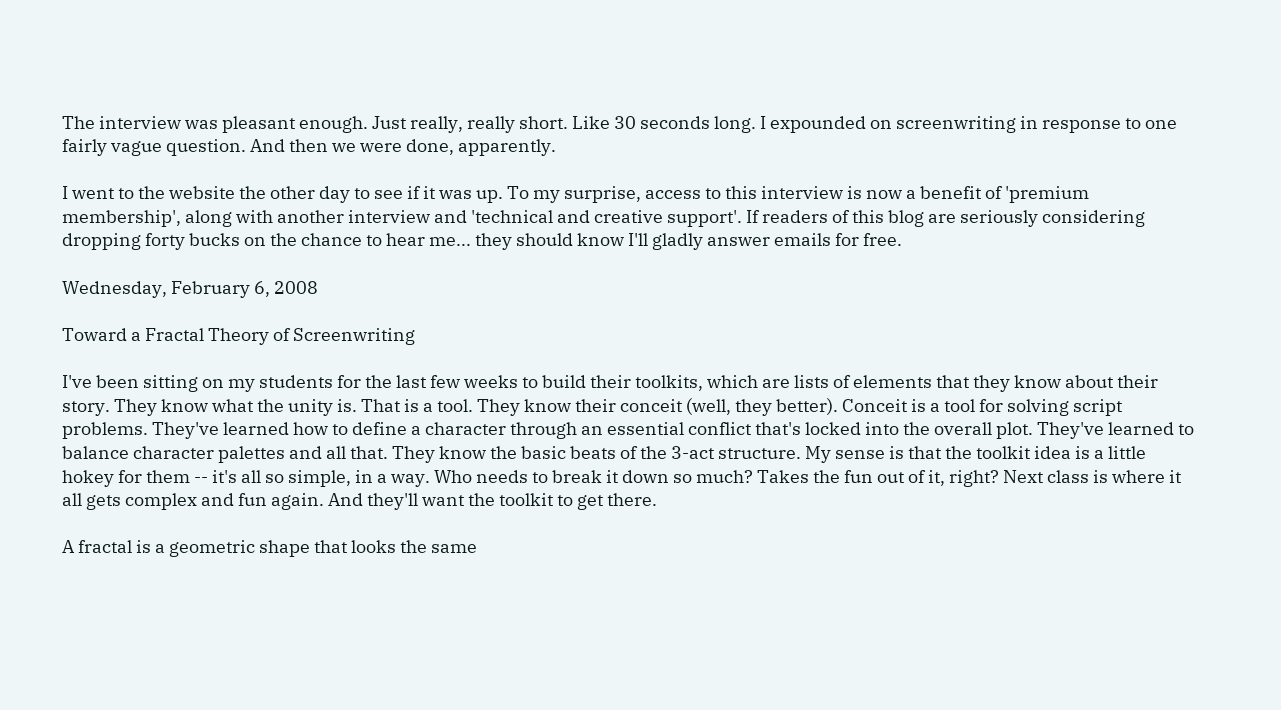The interview was pleasant enough. Just really, really short. Like 30 seconds long. I expounded on screenwriting in response to one fairly vague question. And then we were done, apparently.

I went to the website the other day to see if it was up. To my surprise, access to this interview is now a benefit of 'premium membership', along with another interview and 'technical and creative support'. If readers of this blog are seriously considering dropping forty bucks on the chance to hear me... they should know I'll gladly answer emails for free.

Wednesday, February 6, 2008

Toward a Fractal Theory of Screenwriting

I've been sitting on my students for the last few weeks to build their toolkits, which are lists of elements that they know about their story. They know what the unity is. That is a tool. They know their conceit (well, they better). Conceit is a tool for solving script problems. They've learned how to define a character through an essential conflict that's locked into the overall plot. They've learned to balance character palettes and all that. They know the basic beats of the 3-act structure. My sense is that the toolkit idea is a little hokey for them -- it's all so simple, in a way. Who needs to break it down so much? Takes the fun out of it, right? Next class is where it all gets complex and fun again. And they'll want the toolkit to get there.

A fractal is a geometric shape that looks the same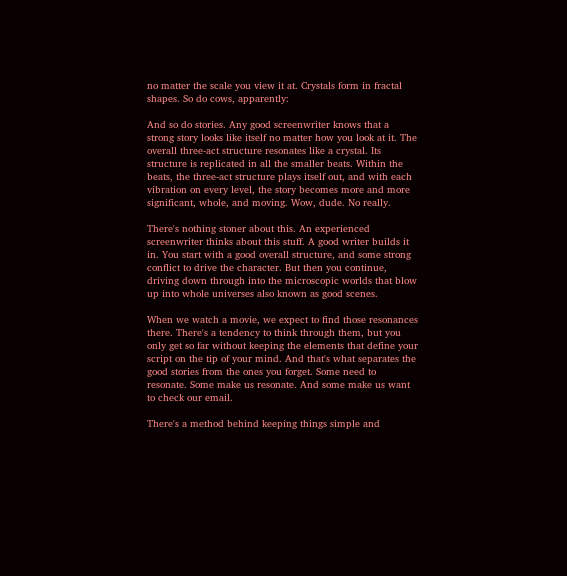no matter the scale you view it at. Crystals form in fractal shapes. So do cows, apparently:

And so do stories. Any good screenwriter knows that a strong story looks like itself no matter how you look at it. The overall three-act structure resonates like a crystal. Its structure is replicated in all the smaller beats. Within the beats, the three-act structure plays itself out, and with each vibration on every level, the story becomes more and more significant, whole, and moving. Wow, dude. No really.

There's nothing stoner about this. An experienced screenwriter thinks about this stuff. A good writer builds it in. You start with a good overall structure, and some strong conflict to drive the character. But then you continue, driving down through into the microscopic worlds that blow up into whole universes also known as good scenes.

When we watch a movie, we expect to find those resonances there. There's a tendency to think through them, but you only get so far without keeping the elements that define your script on the tip of your mind. And that's what separates the good stories from the ones you forget. Some need to resonate. Some make us resonate. And some make us want to check our email.

There's a method behind keeping things simple and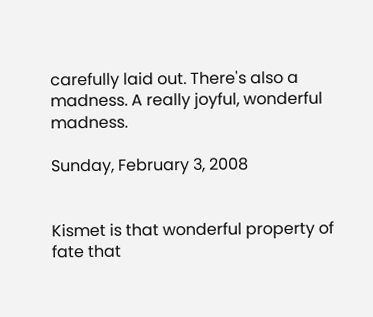carefully laid out. There's also a madness. A really joyful, wonderful madness.

Sunday, February 3, 2008


Kismet is that wonderful property of fate that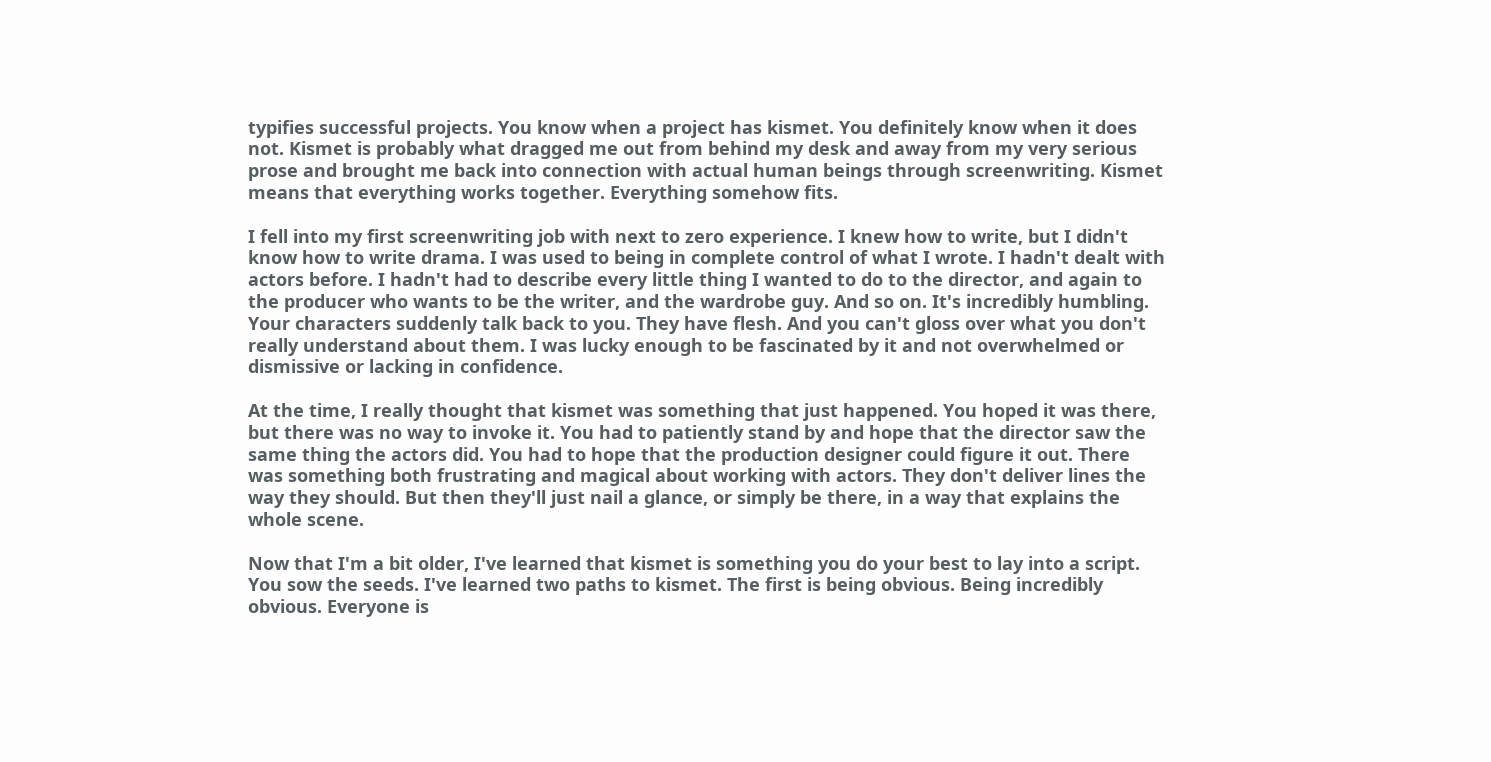typifies successful projects. You know when a project has kismet. You definitely know when it does not. Kismet is probably what dragged me out from behind my desk and away from my very serious prose and brought me back into connection with actual human beings through screenwriting. Kismet means that everything works together. Everything somehow fits.

I fell into my first screenwriting job with next to zero experience. I knew how to write, but I didn't know how to write drama. I was used to being in complete control of what I wrote. I hadn't dealt with actors before. I hadn't had to describe every little thing I wanted to do to the director, and again to the producer who wants to be the writer, and the wardrobe guy. And so on. It's incredibly humbling. Your characters suddenly talk back to you. They have flesh. And you can't gloss over what you don't really understand about them. I was lucky enough to be fascinated by it and not overwhelmed or dismissive or lacking in confidence.

At the time, I really thought that kismet was something that just happened. You hoped it was there, but there was no way to invoke it. You had to patiently stand by and hope that the director saw the same thing the actors did. You had to hope that the production designer could figure it out. There was something both frustrating and magical about working with actors. They don't deliver lines the way they should. But then they'll just nail a glance, or simply be there, in a way that explains the whole scene.

Now that I'm a bit older, I've learned that kismet is something you do your best to lay into a script. You sow the seeds. I've learned two paths to kismet. The first is being obvious. Being incredibly obvious. Everyone is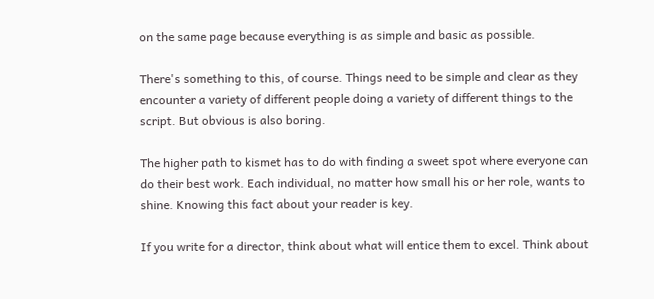on the same page because everything is as simple and basic as possible.

There's something to this, of course. Things need to be simple and clear as they encounter a variety of different people doing a variety of different things to the script. But obvious is also boring.

The higher path to kismet has to do with finding a sweet spot where everyone can do their best work. Each individual, no matter how small his or her role, wants to shine. Knowing this fact about your reader is key.

If you write for a director, think about what will entice them to excel. Think about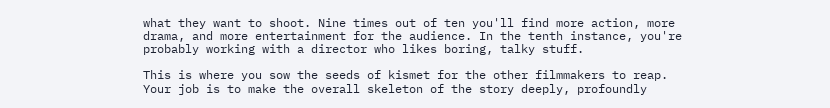what they want to shoot. Nine times out of ten you'll find more action, more drama, and more entertainment for the audience. In the tenth instance, you're probably working with a director who likes boring, talky stuff.

This is where you sow the seeds of kismet for the other filmmakers to reap. Your job is to make the overall skeleton of the story deeply, profoundly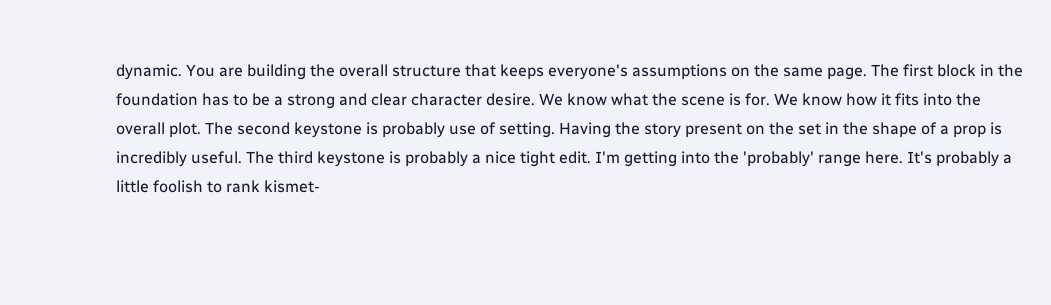dynamic. You are building the overall structure that keeps everyone's assumptions on the same page. The first block in the foundation has to be a strong and clear character desire. We know what the scene is for. We know how it fits into the overall plot. The second keystone is probably use of setting. Having the story present on the set in the shape of a prop is incredibly useful. The third keystone is probably a nice tight edit. I'm getting into the 'probably' range here. It's probably a little foolish to rank kismet-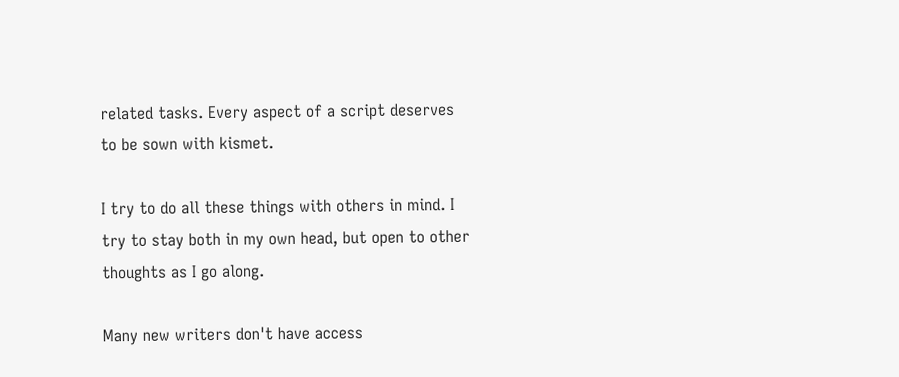related tasks. Every aspect of a script deserves to be sown with kismet.

I try to do all these things with others in mind. I try to stay both in my own head, but open to other thoughts as I go along.

Many new writers don't have access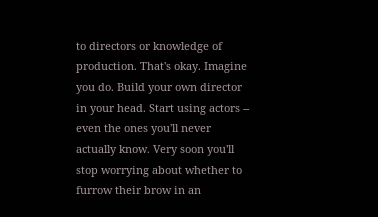to directors or knowledge of production. That's okay. Imagine you do. Build your own director in your head. Start using actors -- even the ones you'll never actually know. Very soon you'll stop worrying about whether to furrow their brow in an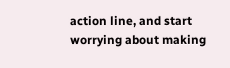action line, and start worrying about making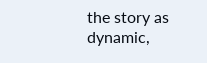the story as dynamic,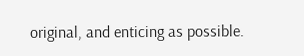original, and enticing as possible.